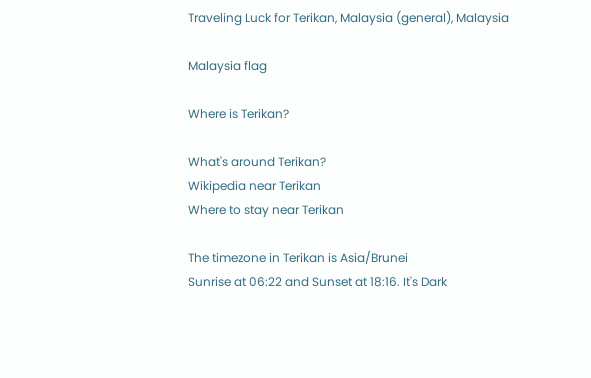Traveling Luck for Terikan, Malaysia (general), Malaysia

Malaysia flag

Where is Terikan?

What's around Terikan?
Wikipedia near Terikan
Where to stay near Terikan

The timezone in Terikan is Asia/Brunei
Sunrise at 06:22 and Sunset at 18:16. It's Dark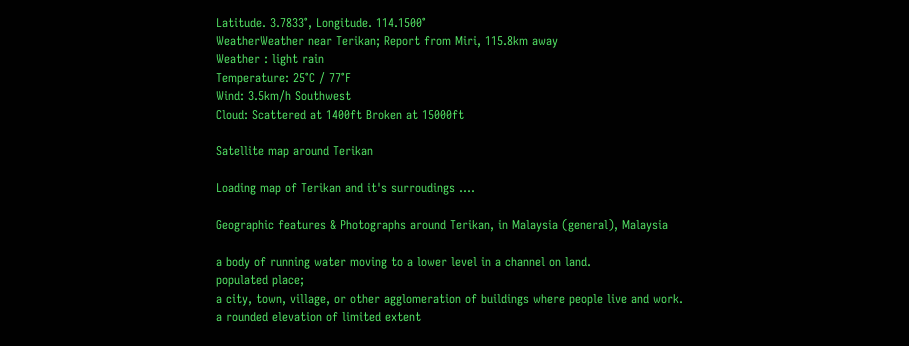Latitude. 3.7833°, Longitude. 114.1500°
WeatherWeather near Terikan; Report from Miri, 115.8km away
Weather : light rain
Temperature: 25°C / 77°F
Wind: 3.5km/h Southwest
Cloud: Scattered at 1400ft Broken at 15000ft

Satellite map around Terikan

Loading map of Terikan and it's surroudings ....

Geographic features & Photographs around Terikan, in Malaysia (general), Malaysia

a body of running water moving to a lower level in a channel on land.
populated place;
a city, town, village, or other agglomeration of buildings where people live and work.
a rounded elevation of limited extent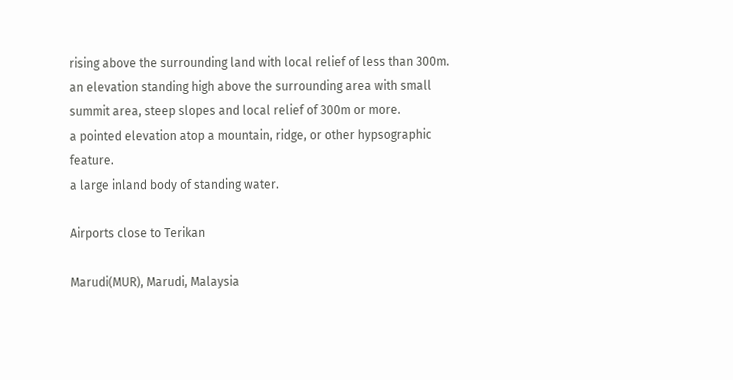rising above the surrounding land with local relief of less than 300m.
an elevation standing high above the surrounding area with small summit area, steep slopes and local relief of 300m or more.
a pointed elevation atop a mountain, ridge, or other hypsographic feature.
a large inland body of standing water.

Airports close to Terikan

Marudi(MUR), Marudi, Malaysia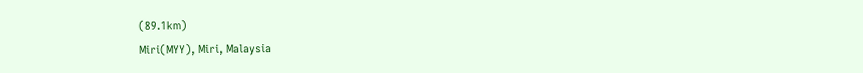(89.1km)
Miri(MYY), Miri, Malaysia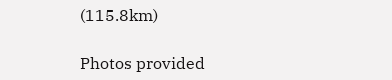(115.8km)

Photos provided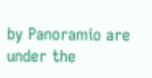by Panoramio are under the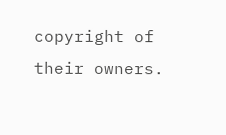copyright of their owners.